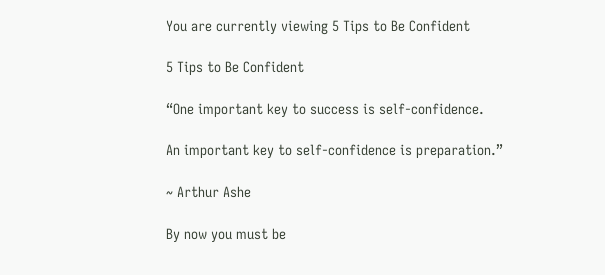You are currently viewing 5 Tips to Be Confident

5 Tips to Be Confident

“One important key to success is self-confidence.

An important key to self-confidence is preparation.”

~ Arthur Ashe

By now you must be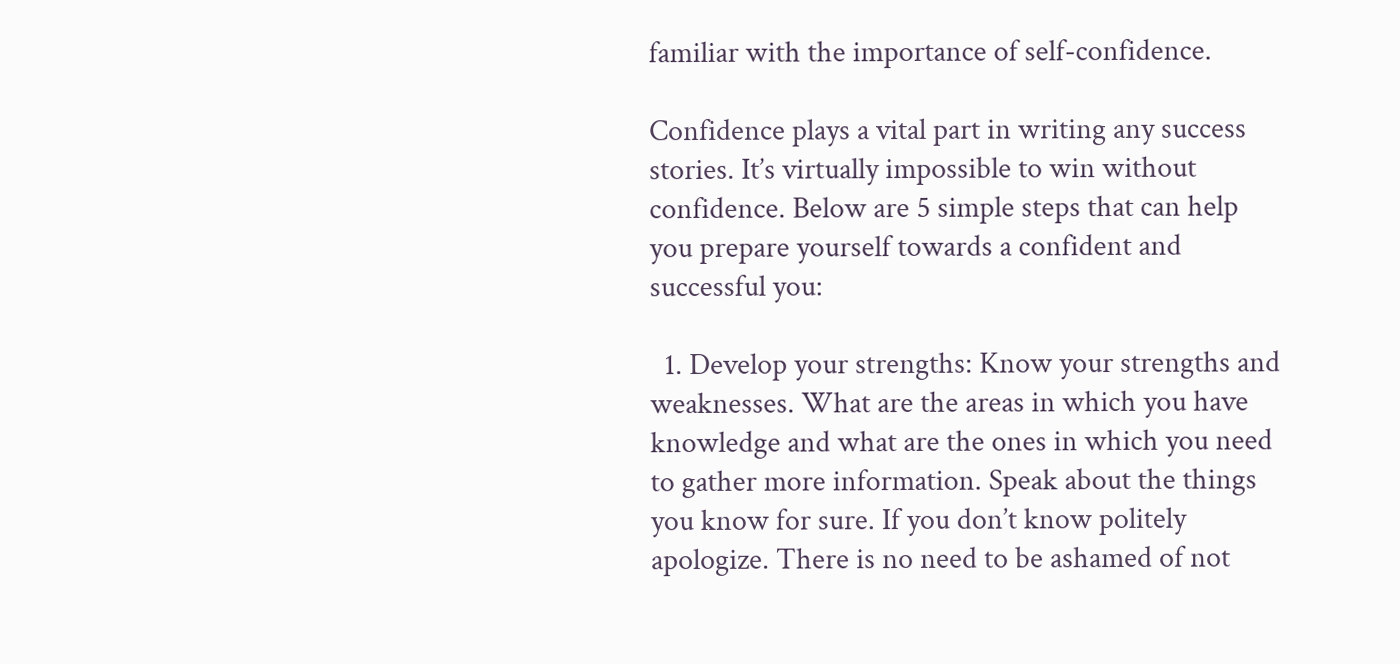familiar with the importance of self-confidence.

Confidence plays a vital part in writing any success stories. It’s virtually impossible to win without confidence. Below are 5 simple steps that can help you prepare yourself towards a confident and successful you:

  1. Develop your strengths: Know your strengths and weaknesses. What are the areas in which you have knowledge and what are the ones in which you need to gather more information. Speak about the things you know for sure. If you don’t know politely apologize. There is no need to be ashamed of not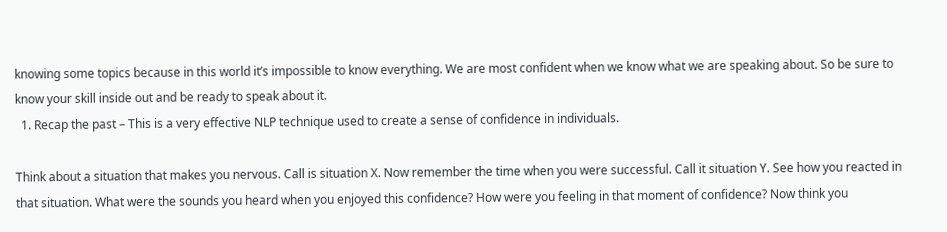knowing some topics because in this world it’s impossible to know everything. We are most confident when we know what we are speaking about. So be sure to know your skill inside out and be ready to speak about it.
  1. Recap the past – This is a very effective NLP technique used to create a sense of confidence in individuals.

Think about a situation that makes you nervous. Call is situation X. Now remember the time when you were successful. Call it situation Y. See how you reacted in that situation. What were the sounds you heard when you enjoyed this confidence? How were you feeling in that moment of confidence? Now think you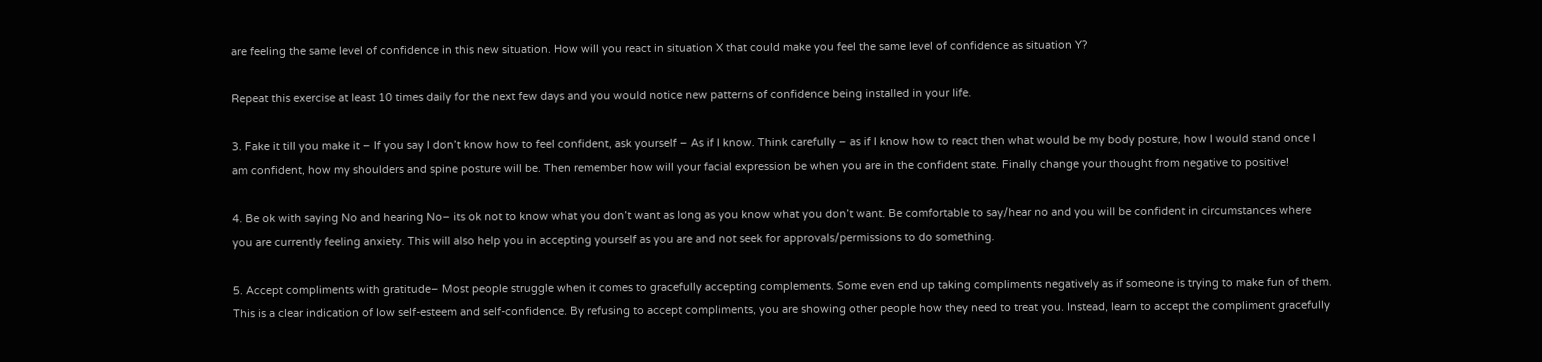are feeling the same level of confidence in this new situation. How will you react in situation X that could make you feel the same level of confidence as situation Y?

Repeat this exercise at least 10 times daily for the next few days and you would notice new patterns of confidence being installed in your life.

3. Fake it till you make it – If you say I don’t know how to feel confident, ask yourself – As if I know. Think carefully – as if I know how to react then what would be my body posture, how I would stand once I am confident, how my shoulders and spine posture will be. Then remember how will your facial expression be when you are in the confident state. Finally change your thought from negative to positive!

4. Be ok with saying No and hearing No– its ok not to know what you don’t want as long as you know what you don’t want. Be comfortable to say/hear no and you will be confident in circumstances where you are currently feeling anxiety. This will also help you in accepting yourself as you are and not seek for approvals/permissions to do something.

5. Accept compliments with gratitude– Most people struggle when it comes to gracefully accepting complements. Some even end up taking compliments negatively as if someone is trying to make fun of them. This is a clear indication of low self-esteem and self-confidence. By refusing to accept compliments, you are showing other people how they need to treat you. Instead, learn to accept the compliment gracefully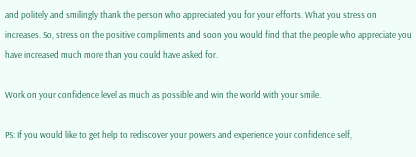and politely and smilingly thank the person who appreciated you for your efforts. What you stress on increases. So, stress on the positive compliments and soon you would find that the people who appreciate you have increased much more than you could have asked for.

Work on your confidence level as much as possible and win the world with your smile.

PS: If you would like to get help to rediscover your powers and experience your confidence self,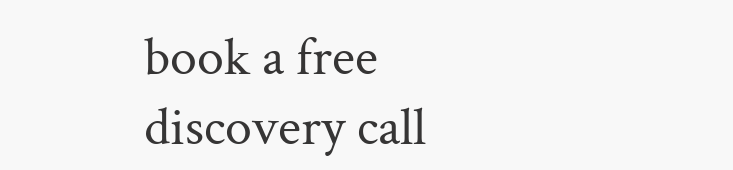book a free discovery call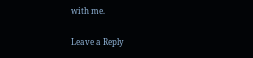with me.

Leave a Reply